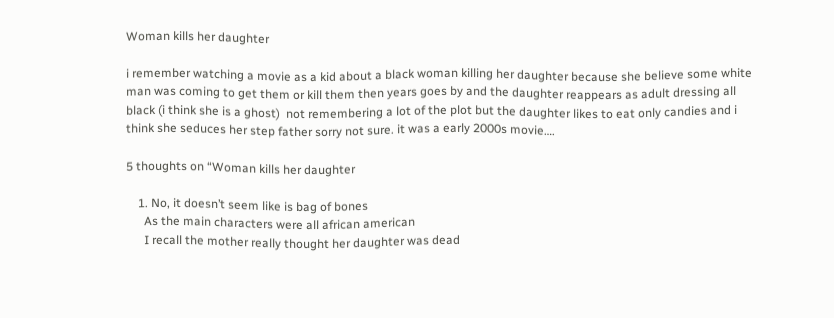Woman kills her daughter

i remember watching a movie as a kid about a black woman killing her daughter because she believe some white man was coming to get them or kill them then years goes by and the daughter reappears as adult dressing all black (i think she is a ghost)  not remembering a lot of the plot but the daughter likes to eat only candies and i think she seduces her step father sorry not sure. it was a early 2000s movie….

5 thoughts on “Woman kills her daughter

    1. No, it doesn’t seem like is bag of bones
      As the main characters were all african american
      I recall the mother really thought her daughter was dead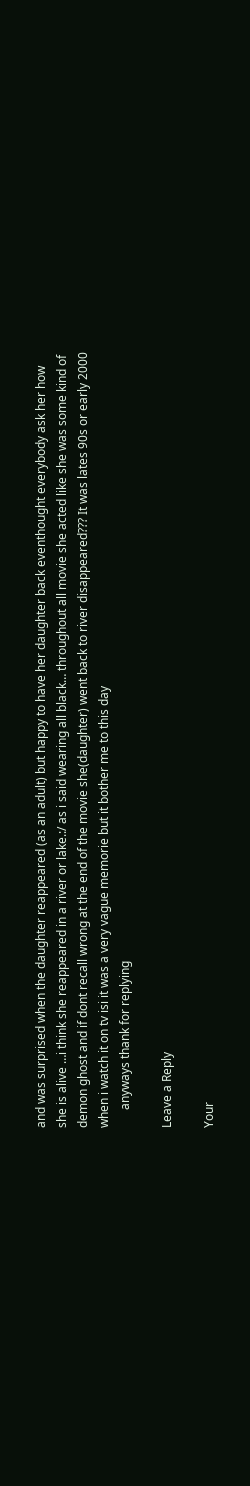and was surprised when the daughter reappeared (as an adult) but happy to have her daughter back eventhought everybody ask her how she is alive …i think she reappeared in a river or lake.:/ as i said wearing all black… throughout all movie she acted like she was some kind of demon ghost and if dont recall wrong at the end of the movie she(daughter) went back to river disappeared??? It was lates 90s or early 2000 when i watch it on tv isi it was a very vague memorie but it bother me to this day
      anyways thank for replying

Leave a Reply

Your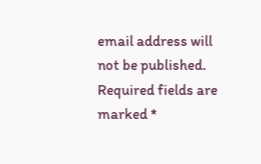email address will not be published. Required fields are marked *